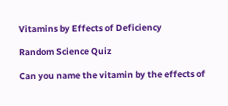Vitamins by Effects of Deficiency

Random Science Quiz

Can you name the vitamin by the effects of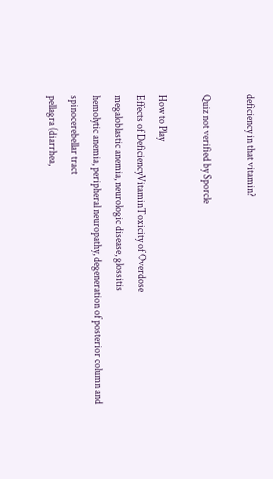deficiency in that vitamin?

Quiz not verified by Sporcle

How to Play
Effects of DeficiencyVitaminToxicity of Overdose
megaloblastic anemia, neurologic disease, glossitis
hemolytic anemia, peripheral neuropathy, degeneration of posterior column and spinocerebellar tract
pellagra (diarrhea,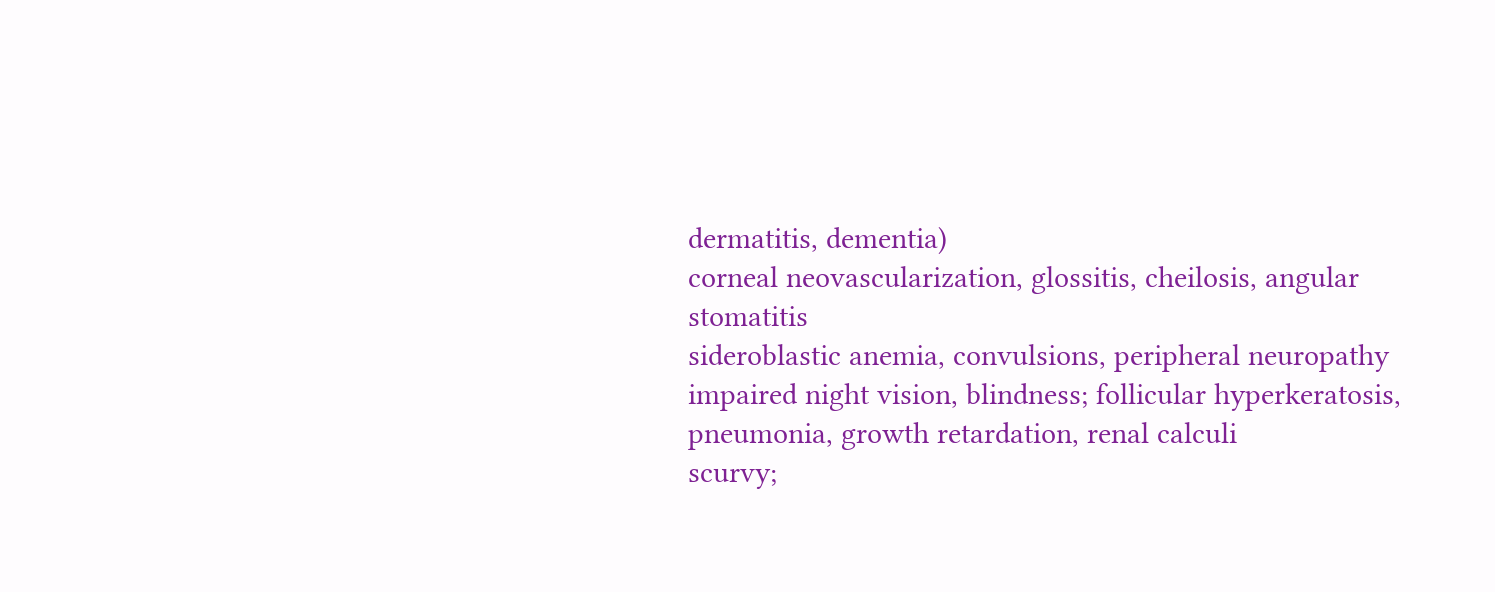dermatitis, dementia)
corneal neovascularization, glossitis, cheilosis, angular stomatitis
sideroblastic anemia, convulsions, peripheral neuropathy
impaired night vision, blindness; follicular hyperkeratosis, pneumonia, growth retardation, renal calculi
scurvy;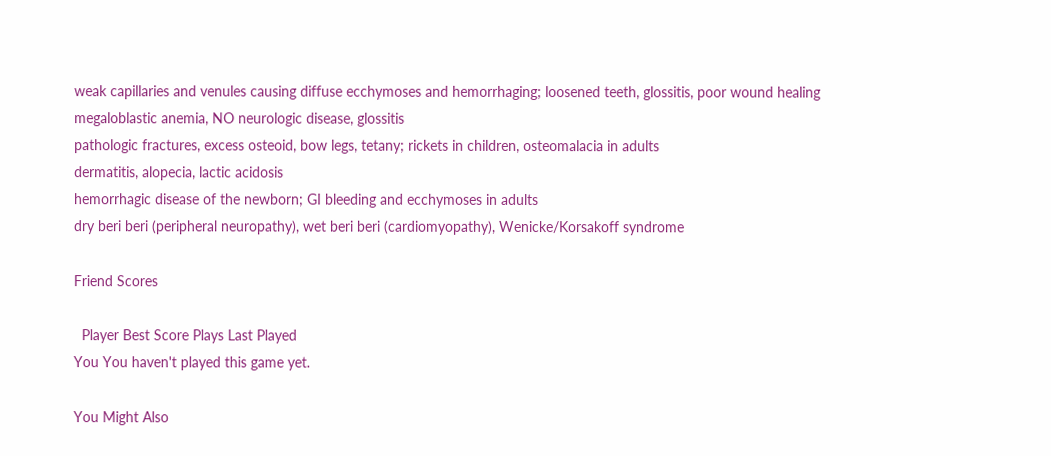weak capillaries and venules causing diffuse ecchymoses and hemorrhaging; loosened teeth, glossitis, poor wound healing
megaloblastic anemia, NO neurologic disease, glossitis
pathologic fractures, excess osteoid, bow legs, tetany; rickets in children, osteomalacia in adults
dermatitis, alopecia, lactic acidosis
hemorrhagic disease of the newborn; GI bleeding and ecchymoses in adults
dry beri beri (peripheral neuropathy), wet beri beri (cardiomyopathy), Wenicke/Korsakoff syndrome

Friend Scores

  Player Best Score Plays Last Played
You You haven't played this game yet.

You Might Also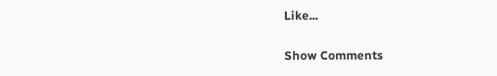Like...

Show Comments